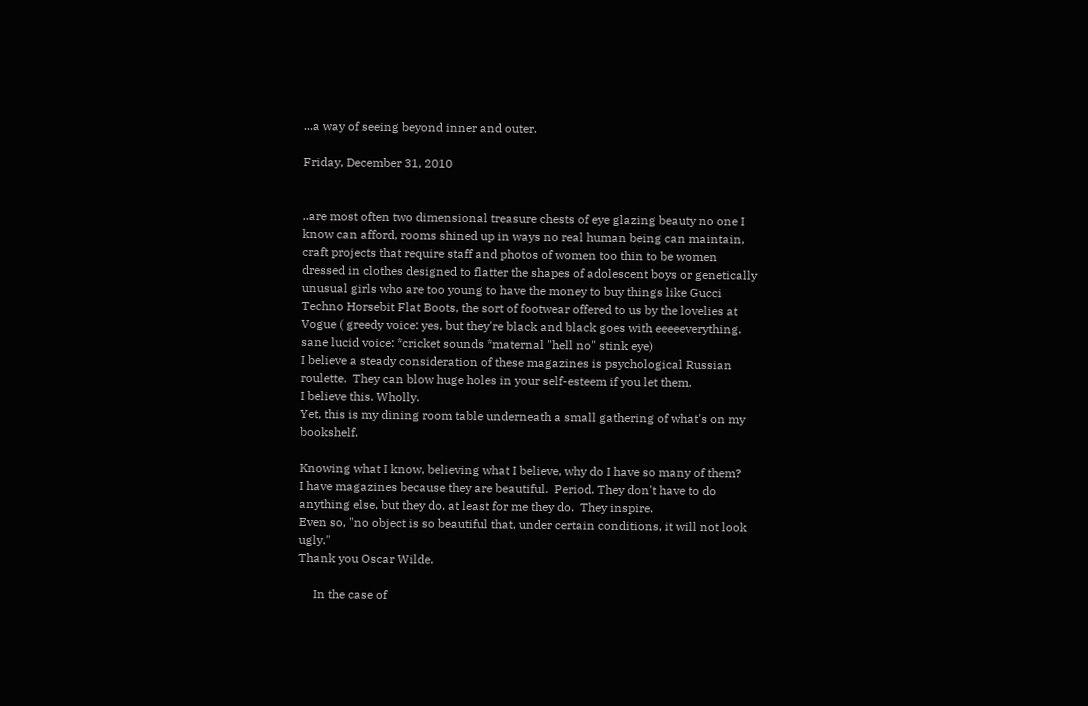...a way of seeing beyond inner and outer.

Friday, December 31, 2010


..are most often two dimensional treasure chests of eye glazing beauty no one I know can afford, rooms shined up in ways no real human being can maintain, craft projects that require staff and photos of women too thin to be women dressed in clothes designed to flatter the shapes of adolescent boys or genetically unusual girls who are too young to have the money to buy things like Gucci Techno Horsebit Flat Boots, the sort of footwear offered to us by the lovelies at Vogue ( greedy voice: yes, but they're black and black goes with eeeeeverything.  sane lucid voice: *cricket sounds *maternal "hell no" stink eye)
I believe a steady consideration of these magazines is psychological Russian roulette.  They can blow huge holes in your self-esteem if you let them.
I believe this. Wholly.
Yet, this is my dining room table underneath a small gathering of what's on my bookshelf.

Knowing what I know, believing what I believe, why do I have so many of them?
I have magazines because they are beautiful.  Period. They don't have to do anything else, but they do, at least for me they do.  They inspire.
Even so, "no object is so beautiful that, under certain conditions, it will not look ugly."
Thank you Oscar Wilde.

     In the case of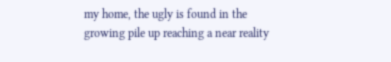my home, the ugly is found in the growing pile up reaching a near reality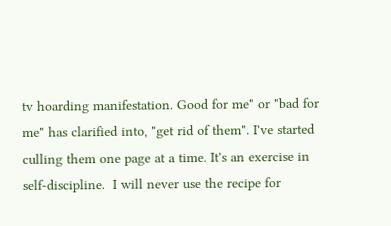tv hoarding manifestation. Good for me" or "bad for me" has clarified into, "get rid of them". I've started culling them one page at a time. It's an exercise in self-discipline.  I will never use the recipe for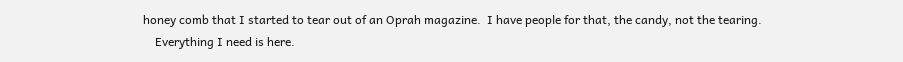honey comb that I started to tear out of an Oprah magazine.  I have people for that, the candy, not the tearing.
    Everything I need is here.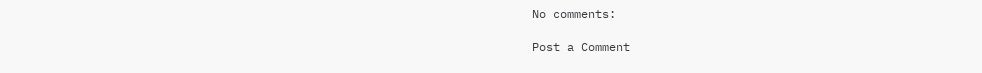No comments:

Post a Comment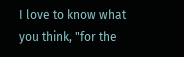I love to know what you think, "for the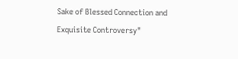Sake of Blessed Connection and Exquisite Controversy"